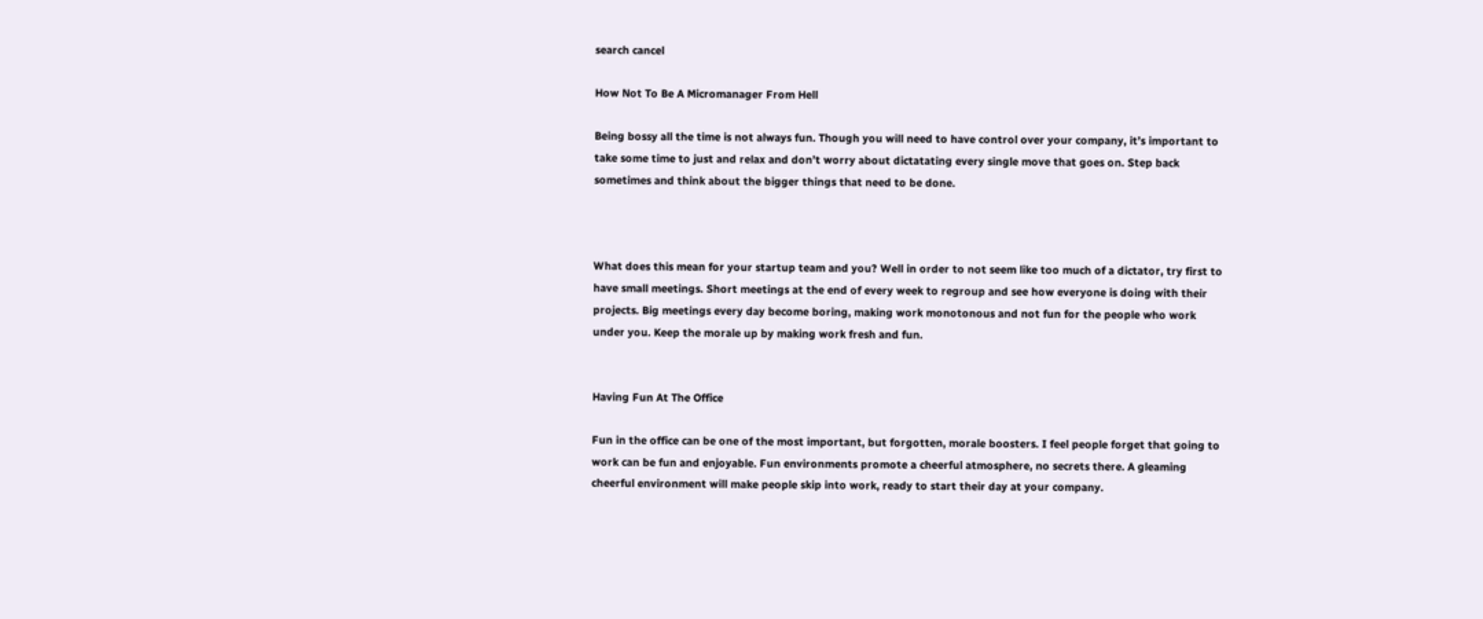search cancel

How Not To Be A Micromanager From Hell

Being bossy all the time is not always fun. Though you will need to have control over your company, it’s important to take some time to just and relax and don’t worry about dictatating every single move that goes on. Step back sometimes and think about the bigger things that need to be done.



What does this mean for your startup team and you? Well in order to not seem like too much of a dictator, try first to have small meetings. Short meetings at the end of every week to regroup and see how everyone is doing with their projects. Big meetings every day become boring, making work monotonous and not fun for the people who work under you. Keep the morale up by making work fresh and fun.


Having Fun At The Office

Fun in the office can be one of the most important, but forgotten, morale boosters. I feel people forget that going to work can be fun and enjoyable. Fun environments promote a cheerful atmosphere, no secrets there. A gleaming cheerful environment will make people skip into work, ready to start their day at your company.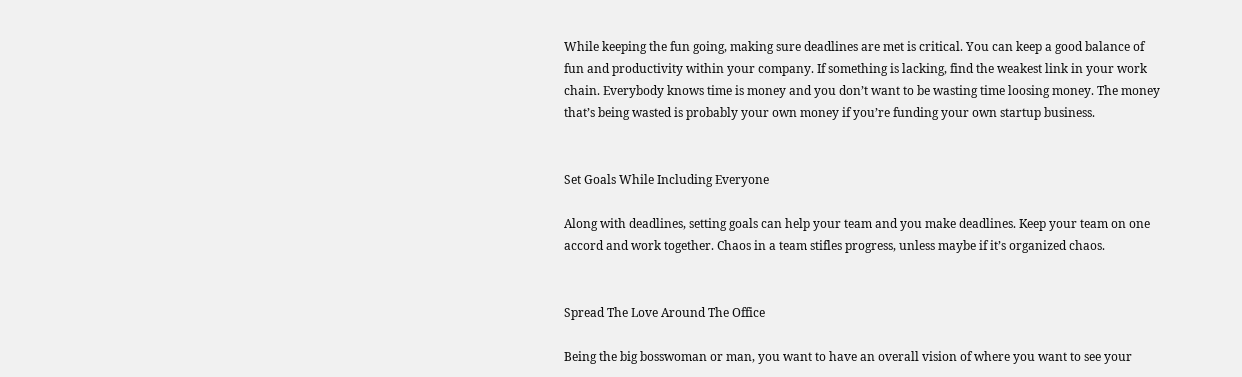While keeping the fun going, making sure deadlines are met is critical. You can keep a good balance of fun and productivity within your company. If something is lacking, find the weakest link in your work chain. Everybody knows time is money and you don’t want to be wasting time loosing money. The money that’s being wasted is probably your own money if you’re funding your own startup business.


Set Goals While Including Everyone

Along with deadlines, setting goals can help your team and you make deadlines. Keep your team on one accord and work together. Chaos in a team stifles progress, unless maybe if it’s organized chaos.


Spread The Love Around The Office

Being the big bosswoman or man, you want to have an overall vision of where you want to see your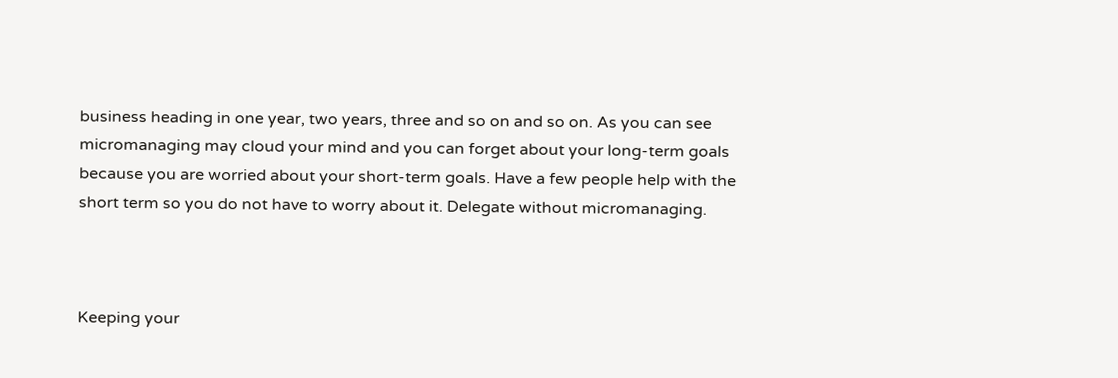business heading in one year, two years, three and so on and so on. As you can see micromanaging may cloud your mind and you can forget about your long-term goals because you are worried about your short-term goals. Have a few people help with the short term so you do not have to worry about it. Delegate without micromanaging.



Keeping your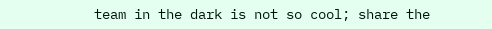team in the dark is not so cool; share the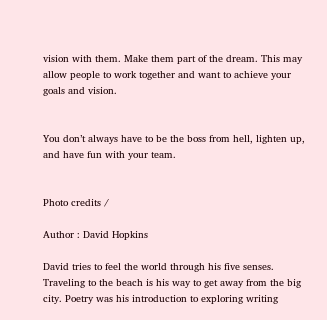vision with them. Make them part of the dream. This may allow people to work together and want to achieve your goals and vision.


You don’t always have to be the boss from hell, lighten up, and have fun with your team.


Photo credits /

Author : David Hopkins

David tries to feel the world through his five senses. Traveling to the beach is his way to get away from the big city. Poetry was his introduction to exploring writing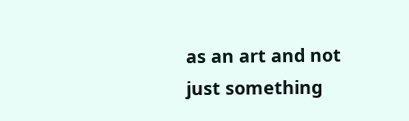as an art and not just something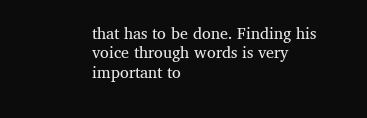that has to be done. Finding his voice through words is very important to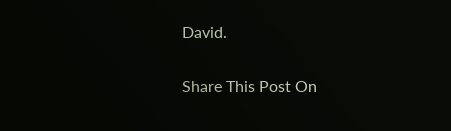David.

Share This Post On